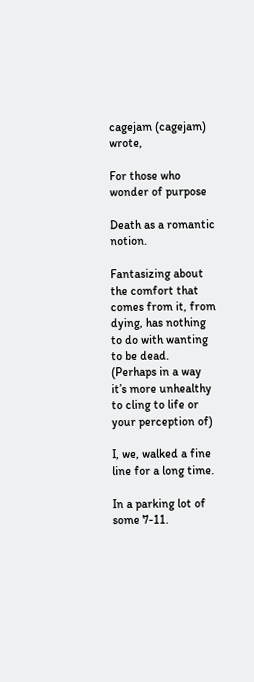cagejam (cagejam) wrote,

For those who wonder of purpose

Death as a romantic notion.

Fantasizing about the comfort that comes from it, from dying, has nothing to do with wanting to be dead.
(Perhaps in a way it’s more unhealthy to cling to life or your perception of)

I, we, walked a fine line for a long time.

In a parking lot of some 7-11.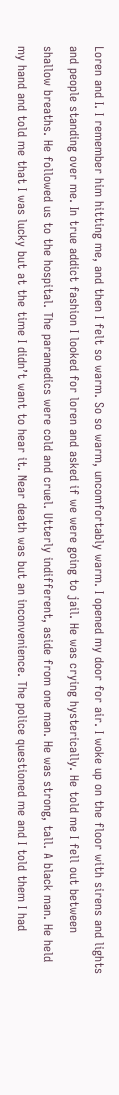Loren and I. I remember him hitting me, and then I felt so warm. So so warm, uncomfortably warm. I opened my door for air. I woke up on the floor with sirens and lights and people standing over me. In true addict fashion I looked for loren and asked if we were going to jail. He was crying hysterically. He told me I fell out between shallow breaths. He followed us to the hospital. The paramedics were cold and cruel. Utterly indifferent, aside from one man. He was strong, tall. A black man. He held my hand and told me that I was lucky but at the time I didn’t want to hear it. Near death was but an inconvenience. The police questioned me and I told them I had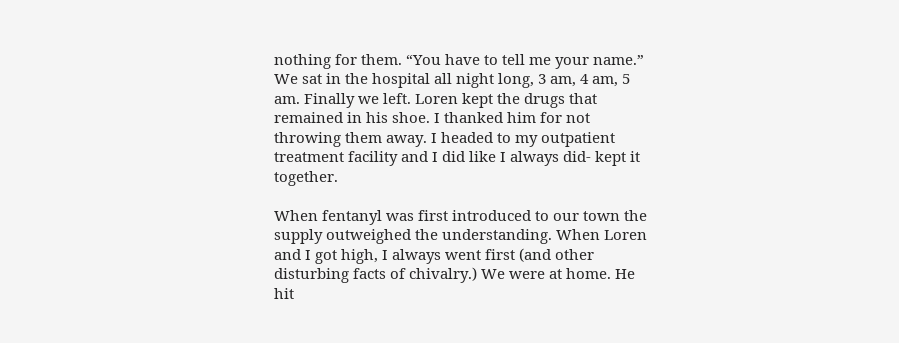nothing for them. “You have to tell me your name.” We sat in the hospital all night long, 3 am, 4 am, 5 am. Finally we left. Loren kept the drugs that remained in his shoe. I thanked him for not throwing them away. I headed to my outpatient treatment facility and I did like I always did- kept it together.

When fentanyl was first introduced to our town the supply outweighed the understanding. When Loren and I got high, I always went first (and other disturbing facts of chivalry.) We were at home. He hit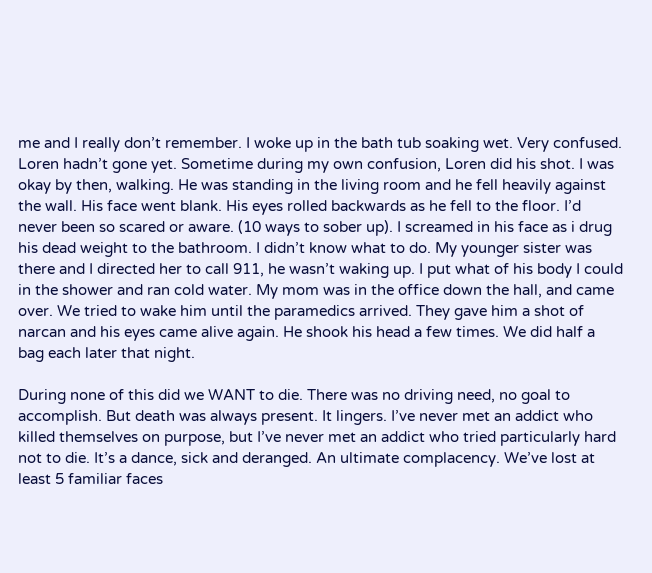me and I really don’t remember. I woke up in the bath tub soaking wet. Very confused. Loren hadn’t gone yet. Sometime during my own confusion, Loren did his shot. I was okay by then, walking. He was standing in the living room and he fell heavily against the wall. His face went blank. His eyes rolled backwards as he fell to the floor. I’d never been so scared or aware. (10 ways to sober up). I screamed in his face as i drug his dead weight to the bathroom. I didn’t know what to do. My younger sister was there and I directed her to call 911, he wasn’t waking up. I put what of his body I could in the shower and ran cold water. My mom was in the office down the hall, and came over. We tried to wake him until the paramedics arrived. They gave him a shot of narcan and his eyes came alive again. He shook his head a few times. We did half a bag each later that night.

During none of this did we WANT to die. There was no driving need, no goal to accomplish. But death was always present. It lingers. I’ve never met an addict who killed themselves on purpose, but I’ve never met an addict who tried particularly hard not to die. It’s a dance, sick and deranged. An ultimate complacency. We’ve lost at least 5 familiar faces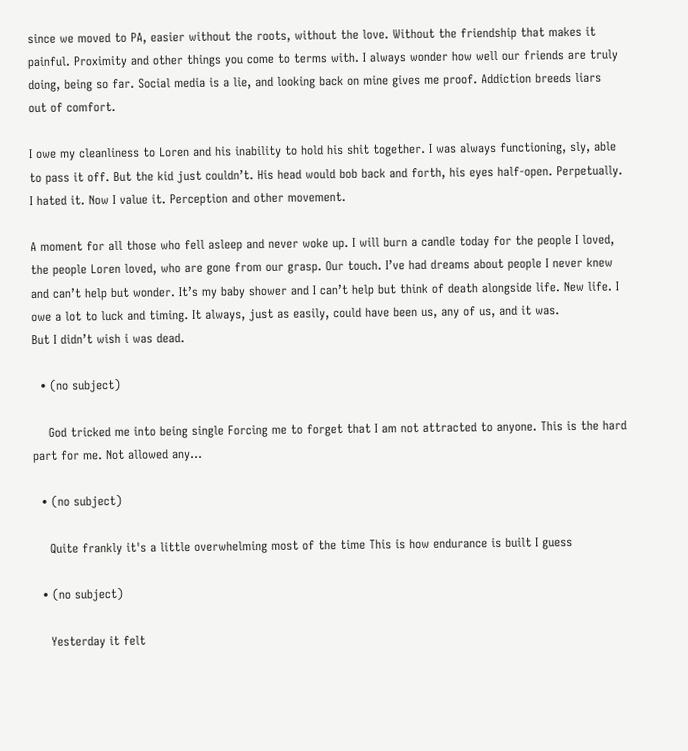since we moved to PA, easier without the roots, without the love. Without the friendship that makes it painful. Proximity and other things you come to terms with. I always wonder how well our friends are truly doing, being so far. Social media is a lie, and looking back on mine gives me proof. Addiction breeds liars out of comfort.

I owe my cleanliness to Loren and his inability to hold his shit together. I was always functioning, sly, able to pass it off. But the kid just couldn’t. His head would bob back and forth, his eyes half-open. Perpetually. I hated it. Now I value it. Perception and other movement.

A moment for all those who fell asleep and never woke up. I will burn a candle today for the people I loved, the people Loren loved, who are gone from our grasp. Our touch. I’ve had dreams about people I never knew and can’t help but wonder. It’s my baby shower and I can’t help but think of death alongside life. New life. I owe a lot to luck and timing. It always, just as easily, could have been us, any of us, and it was.
But I didn’t wish i was dead.

  • (no subject)

    God tricked me into being single Forcing me to forget that I am not attracted to anyone. This is the hard part for me. Not allowed any…

  • (no subject)

    Quite frankly it's a little overwhelming most of the time This is how endurance is built I guess

  • (no subject)

    Yesterday it felt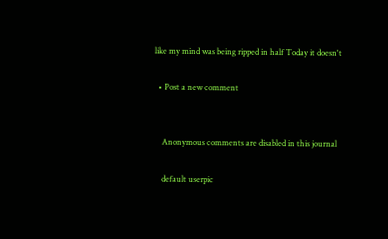like my mind was being ripped in half Today it doesn't

  • Post a new comment


    Anonymous comments are disabled in this journal

    default userpic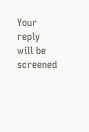Your reply will be screened